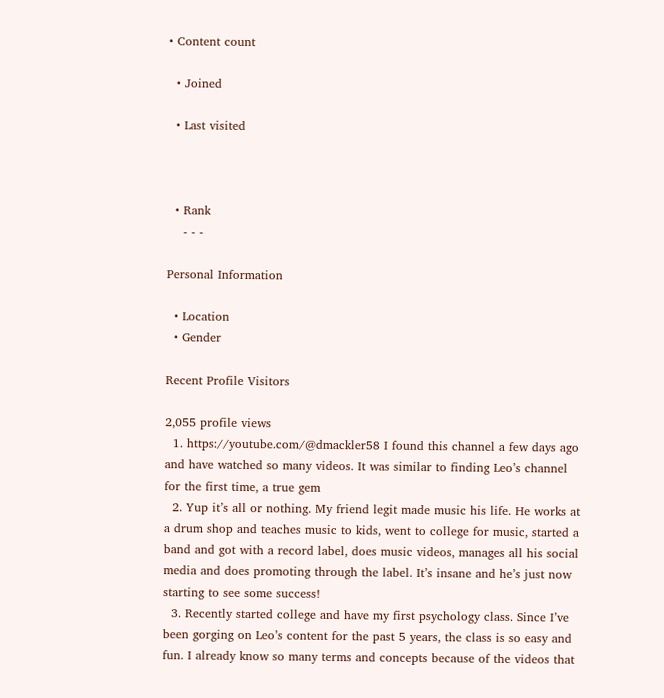• Content count

  • Joined

  • Last visited



  • Rank
    - - -

Personal Information

  • Location
  • Gender

Recent Profile Visitors

2,055 profile views
  1. https://youtube.com/@dmackler58 I found this channel a few days ago and have watched so many videos. It was similar to finding Leo’s channel for the first time, a true gem
  2. Yup it’s all or nothing. My friend legit made music his life. He works at a drum shop and teaches music to kids, went to college for music, started a band and got with a record label, does music videos, manages all his social media and does promoting through the label. It’s insane and he’s just now starting to see some success!
  3. Recently started college and have my first psychology class. Since I’ve been gorging on Leo’s content for the past 5 years, the class is so easy and fun. I already know so many terms and concepts because of the videos that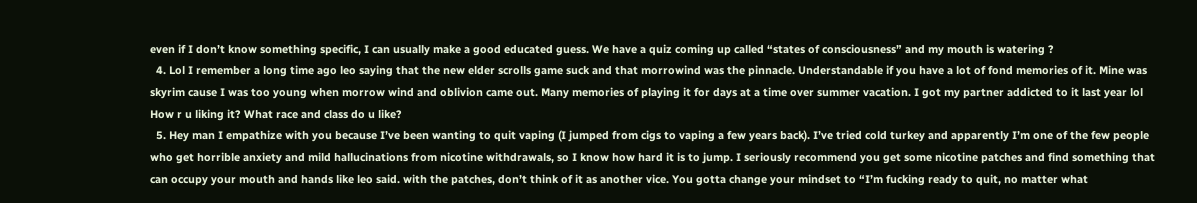even if I don’t know something specific, I can usually make a good educated guess. We have a quiz coming up called “states of consciousness” and my mouth is watering ?
  4. Lol I remember a long time ago leo saying that the new elder scrolls game suck and that morrowind was the pinnacle. Understandable if you have a lot of fond memories of it. Mine was skyrim cause I was too young when morrow wind and oblivion came out. Many memories of playing it for days at a time over summer vacation. I got my partner addicted to it last year lol How r u liking it? What race and class do u like?
  5. Hey man I empathize with you because I’ve been wanting to quit vaping (I jumped from cigs to vaping a few years back). I’ve tried cold turkey and apparently I’m one of the few people who get horrible anxiety and mild hallucinations from nicotine withdrawals, so I know how hard it is to jump. I seriously recommend you get some nicotine patches and find something that can occupy your mouth and hands like leo said. with the patches, don’t think of it as another vice. You gotta change your mindset to “I’m fucking ready to quit, no matter what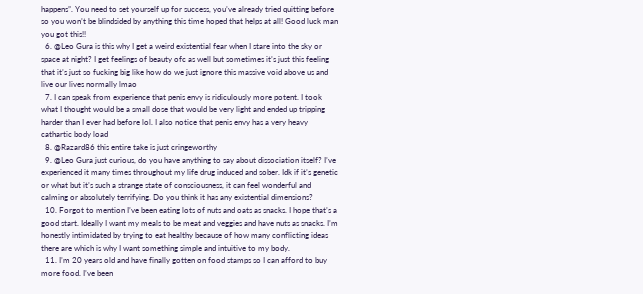happens”. You need to set yourself up for success, you’ve already tried quitting before so you won’t be blindsided by anything this time hoped that helps at all! Good luck man you got this!!
  6. @Leo Gura is this why I get a weird existential fear when I stare into the sky or space at night? I get feelings of beauty ofc as well but sometimes it’s just this feeling that it’s just so fucking big like how do we just ignore this massive void above us and live our lives normally lmao
  7. I can speak from experience that penis envy is ridiculously more potent. I took what I thought would be a small dose that would be very light and ended up tripping harder than I ever had before lol. I also notice that penis envy has a very heavy cathartic body load
  8. @Razard86 this entire take is just cringeworthy
  9. @Leo Gura just curious, do you have anything to say about dissociation itself? I’ve experienced it many times throughout my life drug induced and sober. Idk if it’s genetic or what but it’s such a strange state of consciousness, it can feel wonderful and calming or absolutely terrifying. Do you think it has any existential dimensions?
  10. Forgot to mention I’ve been eating lots of nuts and oats as snacks. I hope that’s a good start. Ideally I want my meals to be meat and veggies and have nuts as snacks. I’m honestly intimidated by trying to eat healthy because of how many conflicting ideas there are which is why I want something simple and intuitive to my body.
  11. I’m 20 years old and have finally gotten on food stamps so I can afford to buy more food. I’ve been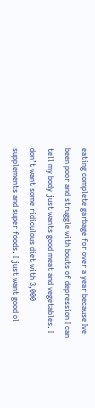eating complete garbage for over a year because Ive been poor and struggle with bouts of depression I can tell my body just wants good meat and vegetables. I don’t want some ridiculous diet with 3,000 supplements and super foods. I just want good ol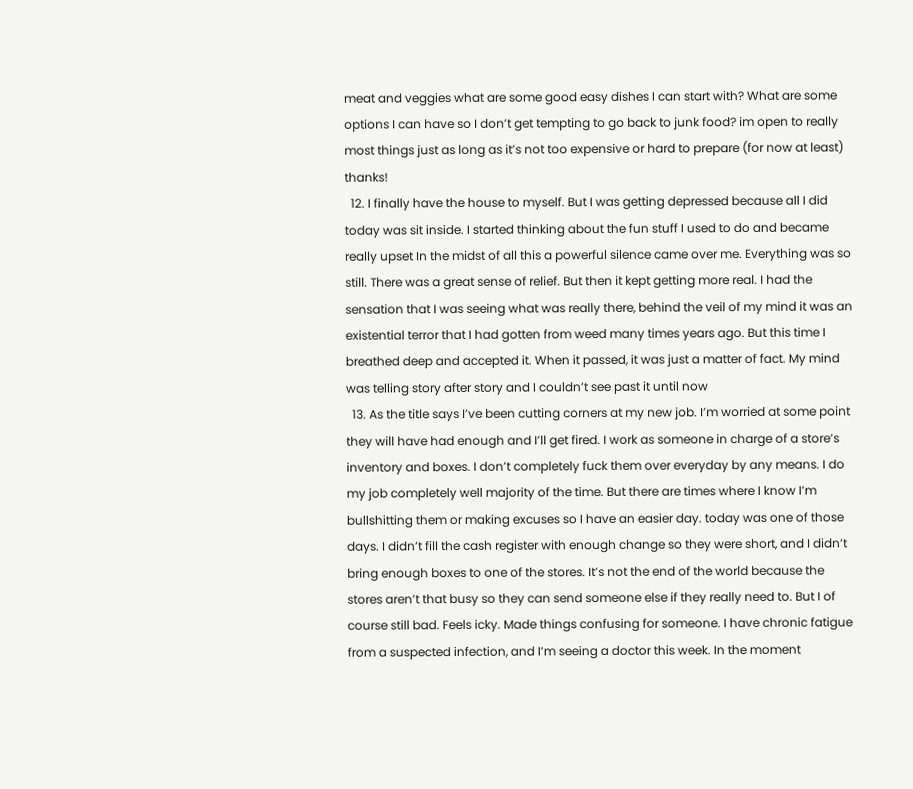meat and veggies what are some good easy dishes I can start with? What are some options I can have so I don’t get tempting to go back to junk food? im open to really most things just as long as it’s not too expensive or hard to prepare (for now at least) thanks!
  12. I finally have the house to myself. But I was getting depressed because all I did today was sit inside. I started thinking about the fun stuff I used to do and became really upset In the midst of all this a powerful silence came over me. Everything was so still. There was a great sense of relief. But then it kept getting more real. I had the sensation that I was seeing what was really there, behind the veil of my mind it was an existential terror that I had gotten from weed many times years ago. But this time I breathed deep and accepted it. When it passed, it was just a matter of fact. My mind was telling story after story and I couldn’t see past it until now
  13. As the title says I’ve been cutting corners at my new job. I’m worried at some point they will have had enough and I’ll get fired. I work as someone in charge of a store’s inventory and boxes. I don’t completely fuck them over everyday by any means. I do my job completely well majority of the time. But there are times where I know I’m bullshitting them or making excuses so I have an easier day. today was one of those days. I didn’t fill the cash register with enough change so they were short, and I didn’t bring enough boxes to one of the stores. It’s not the end of the world because the stores aren’t that busy so they can send someone else if they really need to. But I of course still bad. Feels icky. Made things confusing for someone. I have chronic fatigue from a suspected infection, and I’m seeing a doctor this week. In the moment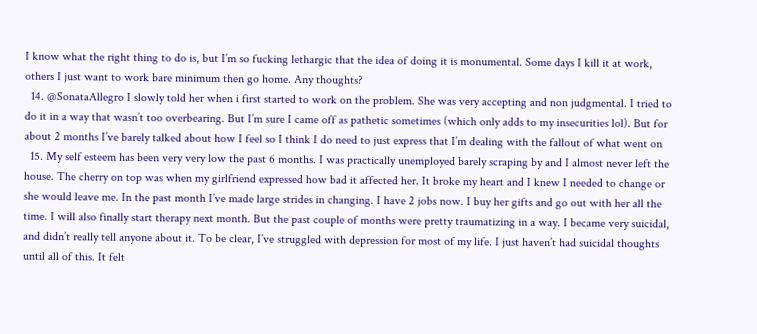I know what the right thing to do is, but I’m so fucking lethargic that the idea of doing it is monumental. Some days I kill it at work, others I just want to work bare minimum then go home. Any thoughts?
  14. @SonataAllegro I slowly told her when i first started to work on the problem. She was very accepting and non judgmental. I tried to do it in a way that wasn’t too overbearing. But I’m sure I came off as pathetic sometimes (which only adds to my insecurities lol). But for about 2 months I’ve barely talked about how I feel so I think I do need to just express that I’m dealing with the fallout of what went on
  15. My self esteem has been very very low the past 6 months. I was practically unemployed barely scraping by and I almost never left the house. The cherry on top was when my girlfriend expressed how bad it affected her. It broke my heart and I knew I needed to change or she would leave me. In the past month I’ve made large strides in changing. I have 2 jobs now. I buy her gifts and go out with her all the time. I will also finally start therapy next month. But the past couple of months were pretty traumatizing in a way. I became very suicidal, and didn’t really tell anyone about it. To be clear, I’ve struggled with depression for most of my life. I just haven’t had suicidal thoughts until all of this. It felt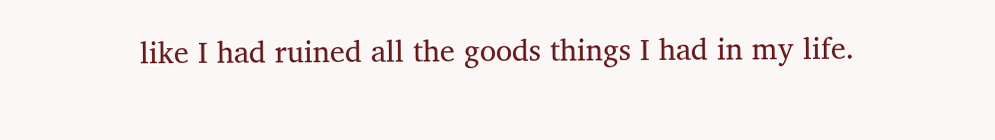like I had ruined all the goods things I had in my life.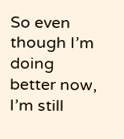So even though I’m doing better now, I’m still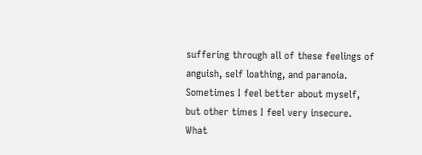suffering through all of these feelings of anguish, self loathing, and paranoia. Sometimes I feel better about myself, but other times I feel very insecure. What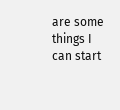are some things I can start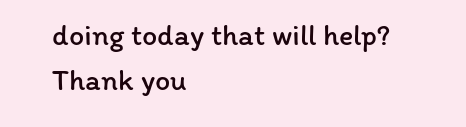doing today that will help? Thank you